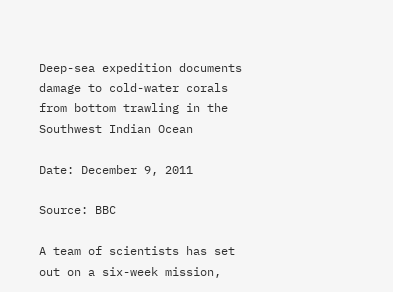Deep-sea expedition documents damage to cold-water corals from bottom trawling in the Southwest Indian Ocean

Date: December 9, 2011

Source: BBC

A team of scientists has set out on a six-week mission,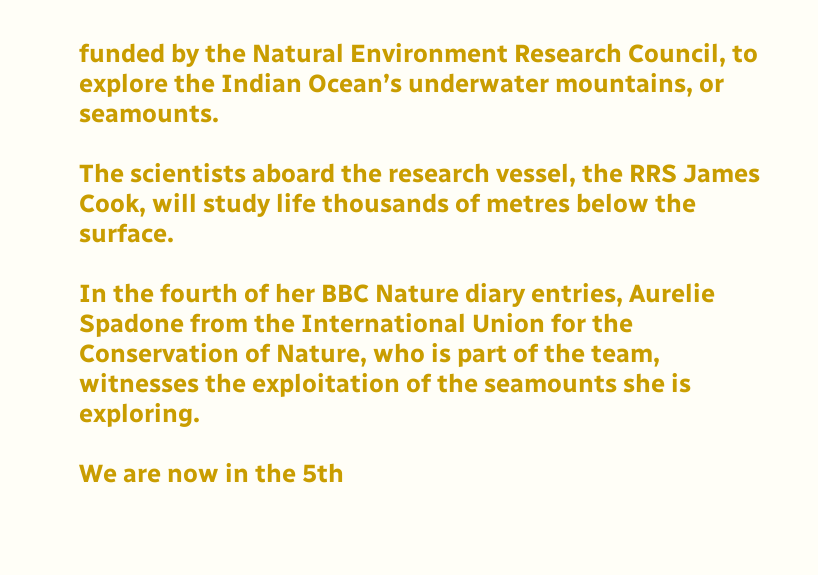funded by the Natural Environment Research Council, to explore the Indian Ocean’s underwater mountains, or seamounts.

The scientists aboard the research vessel, the RRS James Cook, will study life thousands of metres below the surface.

In the fourth of her BBC Nature diary entries, Aurelie Spadone from the International Union for the Conservation of Nature, who is part of the team, witnesses the exploitation of the seamounts she is exploring.

We are now in the 5th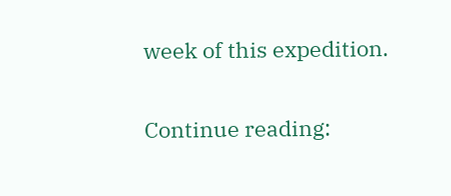week of this expedition.


Continue reading: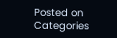Posted on Categories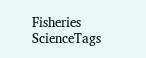Fisheries ScienceTags